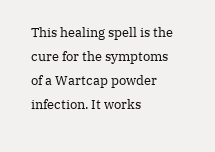This healing spell is the cure for the symptoms of a Wartcap powder infection. It works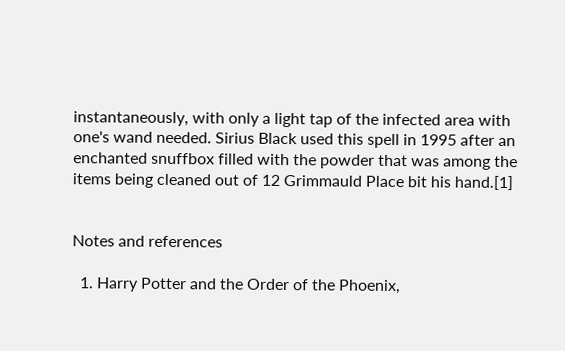instantaneously, with only a light tap of the infected area with one's wand needed. Sirius Black used this spell in 1995 after an enchanted snuffbox filled with the powder that was among the items being cleaned out of 12 Grimmauld Place bit his hand.[1]


Notes and references

  1. Harry Potter and the Order of the Phoenix,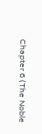Chapter 6 (The Noble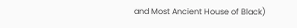and Most Ancient House of Black)